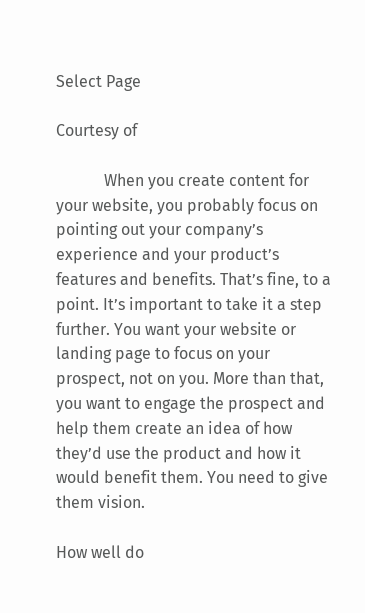Select Page

Courtesy of

            When you create content for your website, you probably focus on pointing out your company’s experience and your product’s features and benefits. That’s fine, to a point. It’s important to take it a step further. You want your website or landing page to focus on your prospect, not on you. More than that, you want to engage the prospect and help them create an idea of how they’d use the product and how it would benefit them. You need to give them vision.

How well do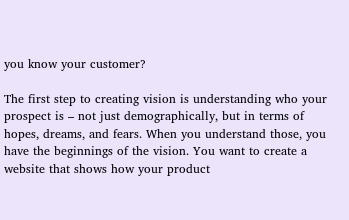you know your customer?

The first step to creating vision is understanding who your prospect is – not just demographically, but in terms of hopes, dreams, and fears. When you understand those, you have the beginnings of the vision. You want to create a website that shows how your product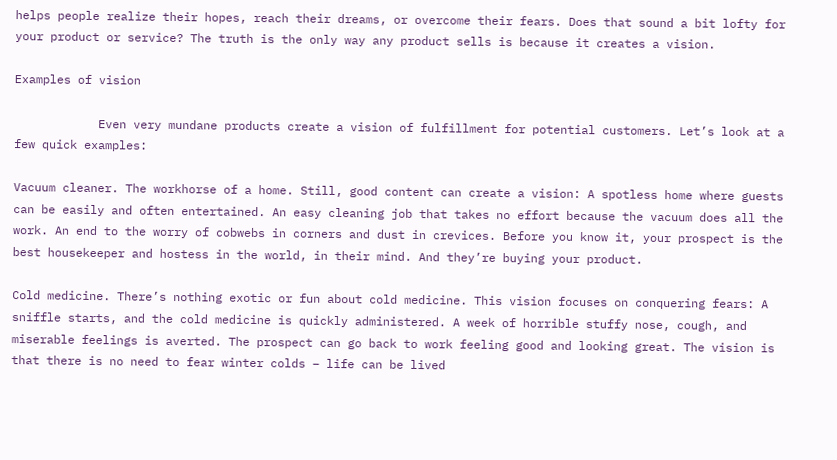helps people realize their hopes, reach their dreams, or overcome their fears. Does that sound a bit lofty for your product or service? The truth is the only way any product sells is because it creates a vision.

Examples of vision

            Even very mundane products create a vision of fulfillment for potential customers. Let’s look at a few quick examples:

Vacuum cleaner. The workhorse of a home. Still, good content can create a vision: A spotless home where guests can be easily and often entertained. An easy cleaning job that takes no effort because the vacuum does all the work. An end to the worry of cobwebs in corners and dust in crevices. Before you know it, your prospect is the best housekeeper and hostess in the world, in their mind. And they’re buying your product.

Cold medicine. There’s nothing exotic or fun about cold medicine. This vision focuses on conquering fears: A sniffle starts, and the cold medicine is quickly administered. A week of horrible stuffy nose, cough, and miserable feelings is averted. The prospect can go back to work feeling good and looking great. The vision is that there is no need to fear winter colds – life can be lived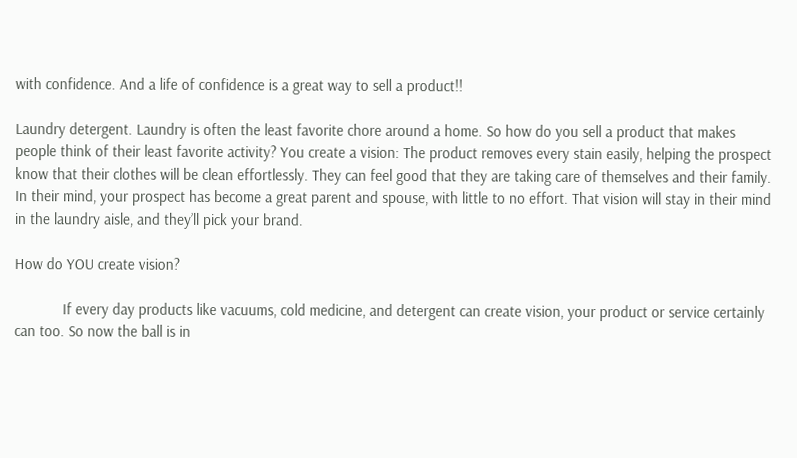with confidence. And a life of confidence is a great way to sell a product!!

Laundry detergent. Laundry is often the least favorite chore around a home. So how do you sell a product that makes people think of their least favorite activity? You create a vision: The product removes every stain easily, helping the prospect know that their clothes will be clean effortlessly. They can feel good that they are taking care of themselves and their family. In their mind, your prospect has become a great parent and spouse, with little to no effort. That vision will stay in their mind in the laundry aisle, and they’ll pick your brand.

How do YOU create vision?

            If every day products like vacuums, cold medicine, and detergent can create vision, your product or service certainly can too. So now the ball is in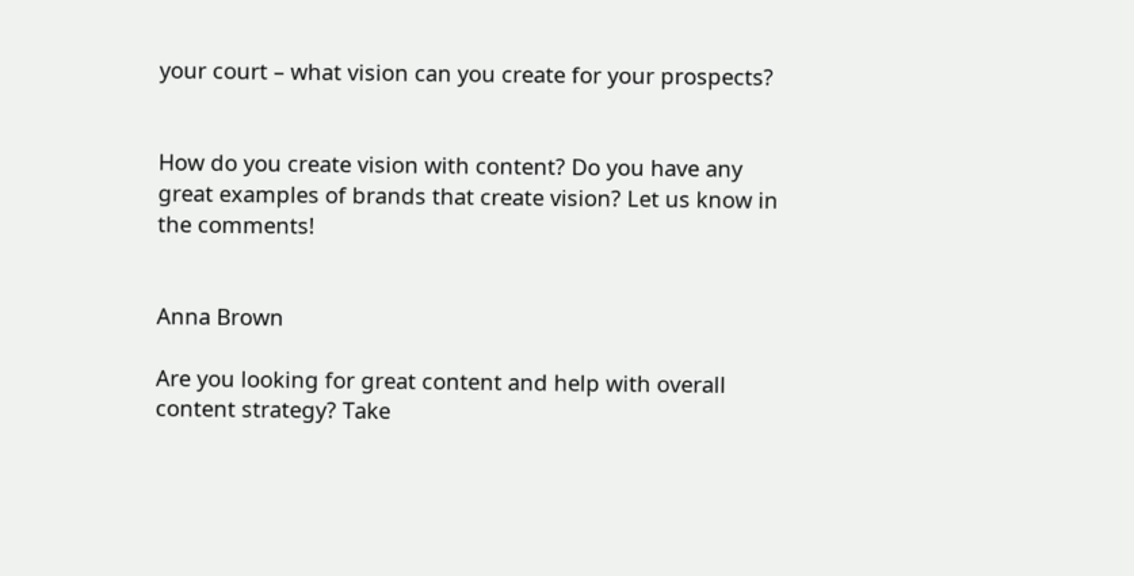your court – what vision can you create for your prospects?


How do you create vision with content? Do you have any great examples of brands that create vision? Let us know in the comments!


Anna Brown

Are you looking for great content and help with overall content strategy? Take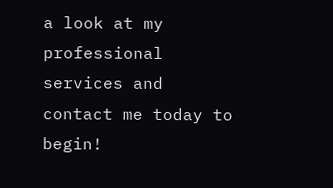a look at my professional services and contact me today to begin!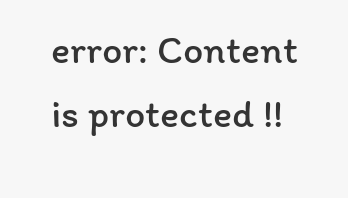error: Content is protected !!